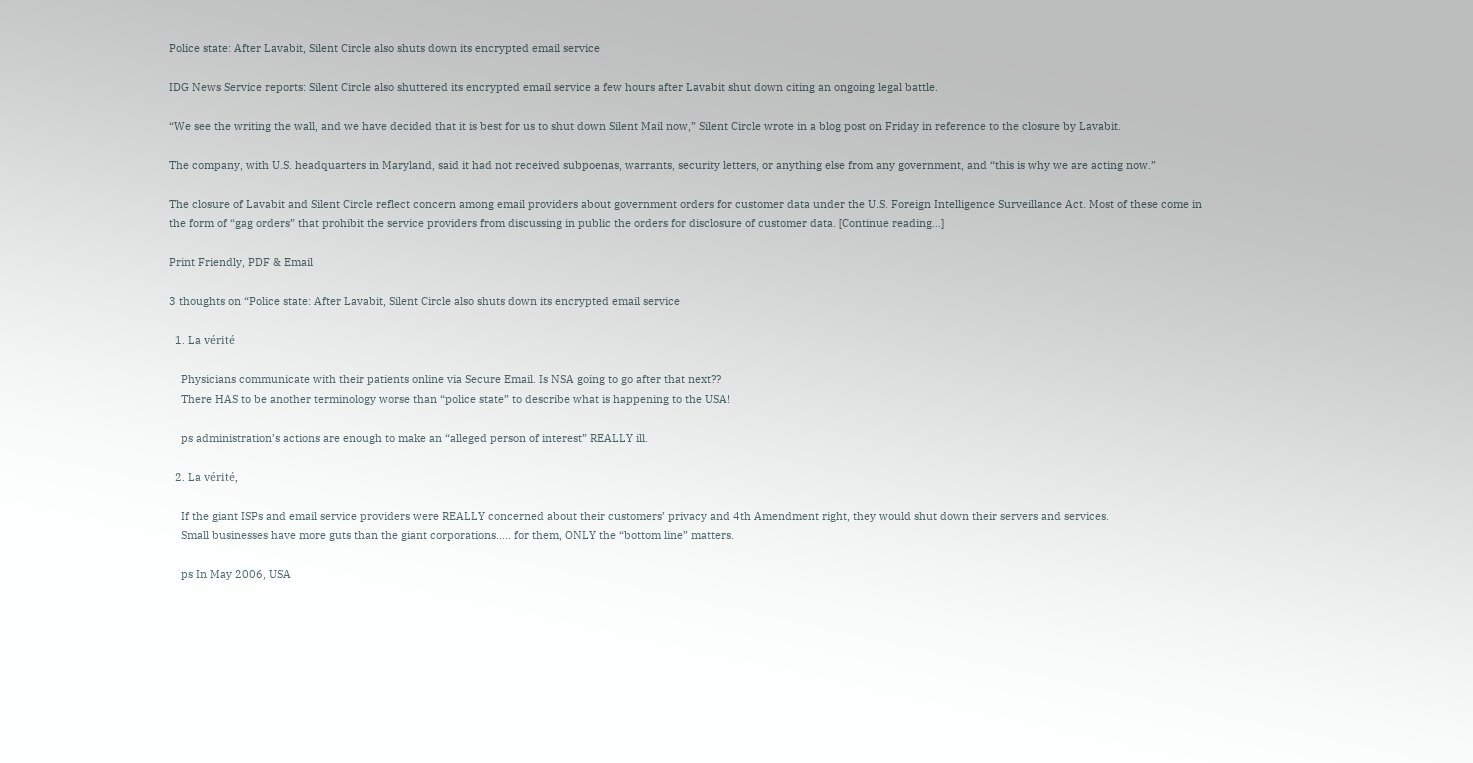Police state: After Lavabit, Silent Circle also shuts down its encrypted email service

IDG News Service reports: Silent Circle also shuttered its encrypted email service a few hours after Lavabit shut down citing an ongoing legal battle.

“We see the writing the wall, and we have decided that it is best for us to shut down Silent Mail now,” Silent Circle wrote in a blog post on Friday in reference to the closure by Lavabit.

The company, with U.S. headquarters in Maryland, said it had not received subpoenas, warrants, security letters, or anything else from any government, and “this is why we are acting now.”

The closure of Lavabit and Silent Circle reflect concern among email providers about government orders for customer data under the U.S. Foreign Intelligence Surveillance Act. Most of these come in the form of “gag orders” that prohibit the service providers from discussing in public the orders for disclosure of customer data. [Continue reading…]

Print Friendly, PDF & Email

3 thoughts on “Police state: After Lavabit, Silent Circle also shuts down its encrypted email service

  1. La vérité

    Physicians communicate with their patients online via Secure Email. Is NSA going to go after that next??
    There HAS to be another terminology worse than “police state” to describe what is happening to the USA!

    ps administration’s actions are enough to make an “alleged person of interest” REALLY ill.

  2. La vérité,

    If the giant ISPs and email service providers were REALLY concerned about their customers’ privacy and 4th Amendment right, they would shut down their servers and services.
    Small businesses have more guts than the giant corporations….. for them, ONLY the “bottom line” matters.

    ps In May 2006, USA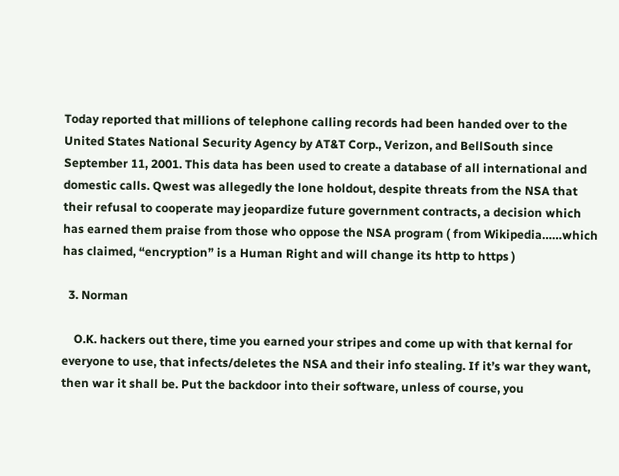Today reported that millions of telephone calling records had been handed over to the United States National Security Agency by AT&T Corp., Verizon, and BellSouth since September 11, 2001. This data has been used to create a database of all international and domestic calls. Qwest was allegedly the lone holdout, despite threats from the NSA that their refusal to cooperate may jeopardize future government contracts, a decision which has earned them praise from those who oppose the NSA program ( from Wikipedia……which has claimed, “encryption” is a Human Right and will change its http to https )

  3. Norman

    O.K. hackers out there, time you earned your stripes and come up with that kernal for everyone to use, that infects/deletes the NSA and their info stealing. If it’s war they want, then war it shall be. Put the backdoor into their software, unless of course, you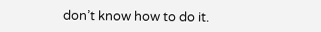don’t know how to do it.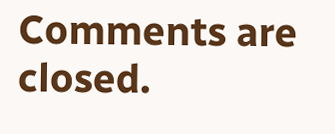Comments are closed.